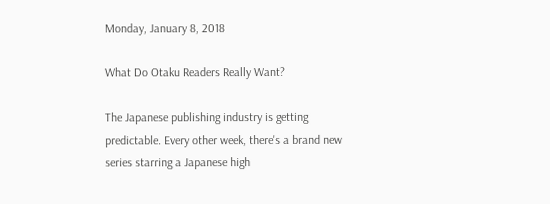Monday, January 8, 2018

What Do Otaku Readers Really Want?

The Japanese publishing industry is getting predictable. Every other week, there's a brand new series starring a Japanese high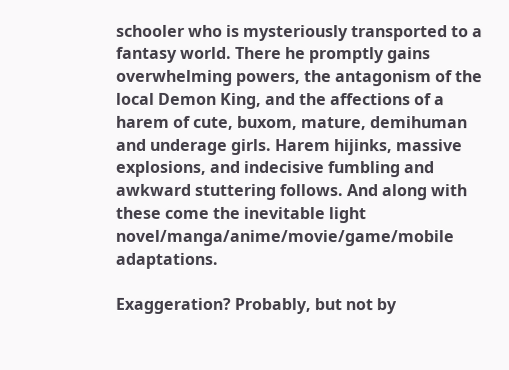schooler who is mysteriously transported to a fantasy world. There he promptly gains overwhelming powers, the antagonism of the local Demon King, and the affections of a harem of cute, buxom, mature, demihuman and underage girls. Harem hijinks, massive explosions, and indecisive fumbling and awkward stuttering follows. And along with these come the inevitable light novel/manga/anime/movie/game/mobile adaptations.

Exaggeration? Probably, but not by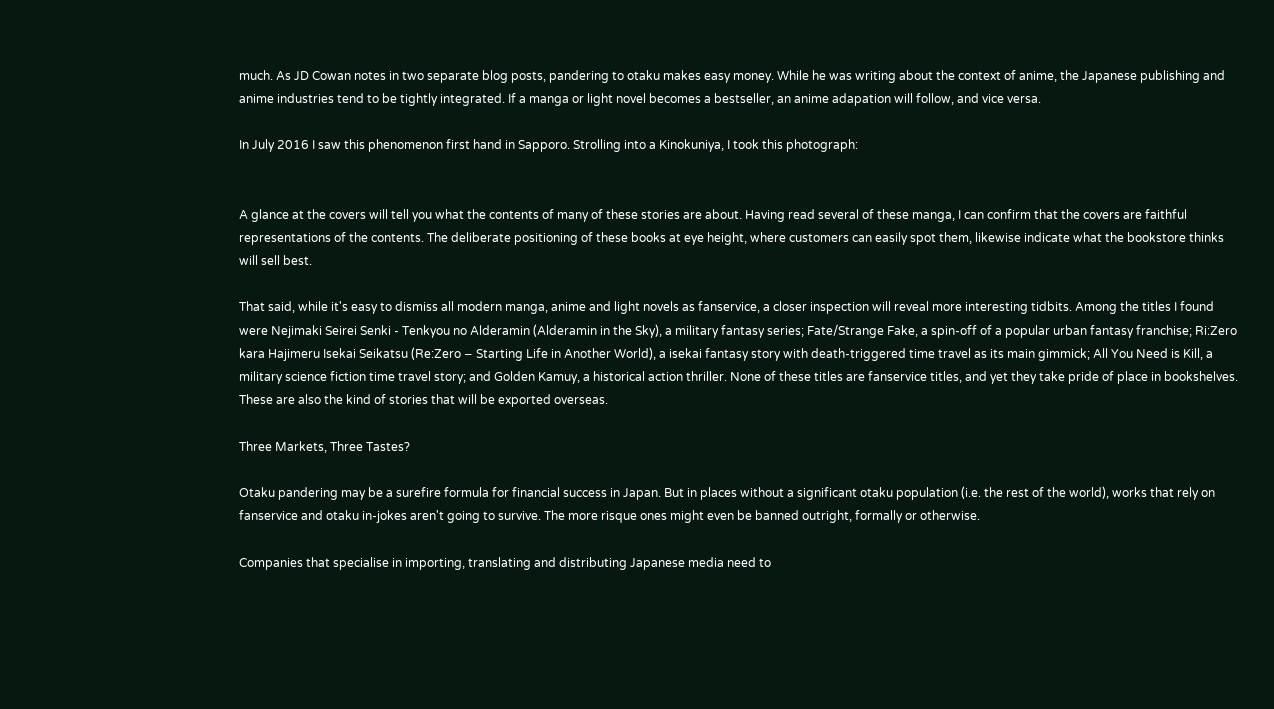much. As JD Cowan notes in two separate blog posts, pandering to otaku makes easy money. While he was writing about the context of anime, the Japanese publishing and anime industries tend to be tightly integrated. If a manga or light novel becomes a bestseller, an anime adapation will follow, and vice versa.

In July 2016 I saw this phenomenon first hand in Sapporo. Strolling into a Kinokuniya, I took this photograph:


A glance at the covers will tell you what the contents of many of these stories are about. Having read several of these manga, I can confirm that the covers are faithful representations of the contents. The deliberate positioning of these books at eye height, where customers can easily spot them, likewise indicate what the bookstore thinks will sell best.

That said, while it's easy to dismiss all modern manga, anime and light novels as fanservice, a closer inspection will reveal more interesting tidbits. Among the titles I found were Nejimaki Seirei Senki - Tenkyou no Alderamin (Alderamin in the Sky), a military fantasy series; Fate/Strange Fake, a spin-off of a popular urban fantasy franchise; Ri:Zero kara Hajimeru Isekai Seikatsu (Re:Zero − Starting Life in Another World), a isekai fantasy story with death-triggered time travel as its main gimmick; All You Need is Kill, a military science fiction time travel story; and Golden Kamuy, a historical action thriller. None of these titles are fanservice titles, and yet they take pride of place in bookshelves.
These are also the kind of stories that will be exported overseas.

Three Markets, Three Tastes?

Otaku pandering may be a surefire formula for financial success in Japan. But in places without a significant otaku population (i.e. the rest of the world), works that rely on fanservice and otaku in-jokes aren't going to survive. The more risque ones might even be banned outright, formally or otherwise.

Companies that specialise in importing, translating and distributing Japanese media need to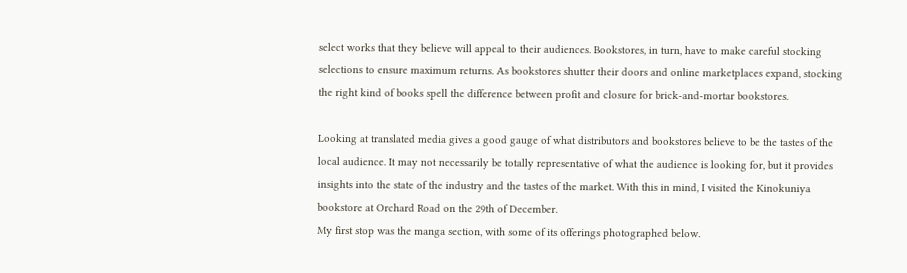select works that they believe will appeal to their audiences. Bookstores, in turn, have to make careful stocking selections to ensure maximum returns. As bookstores shutter their doors and online marketplaces expand, stocking the right kind of books spell the difference between profit and closure for brick-and-mortar bookstores.

Looking at translated media gives a good gauge of what distributors and bookstores believe to be the tastes of the local audience. It may not necessarily be totally representative of what the audience is looking for, but it provides insights into the state of the industry and the tastes of the market. With this in mind, I visited the Kinokuniya bookstore at Orchard Road on the 29th of December.
My first stop was the manga section, with some of its offerings photographed below.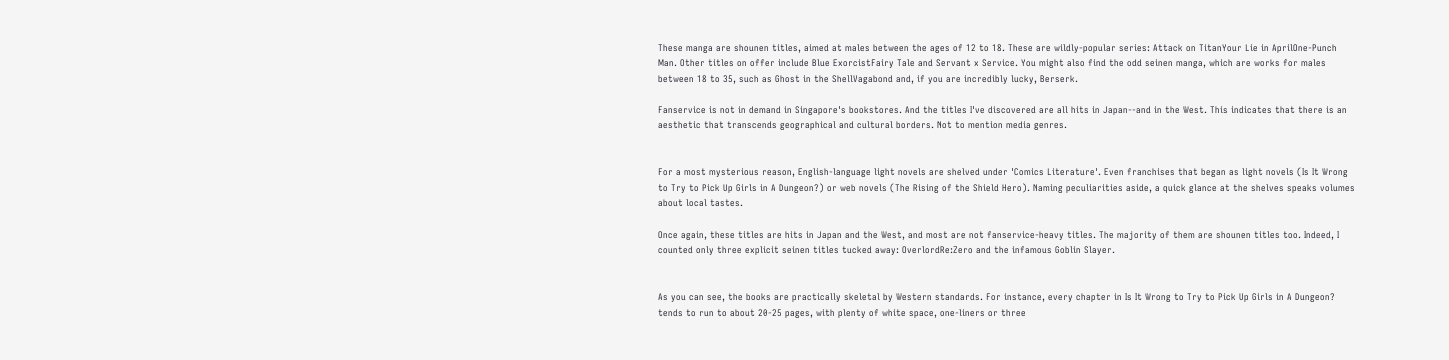These manga are shounen titles, aimed at males between the ages of 12 to 18. These are wildly-popular series: Attack on TitanYour Lie in AprilOne-Punch Man. Other titles on offer include Blue ExorcistFairy Tale and Servant x Service. You might also find the odd seinen manga, which are works for males between 18 to 35, such as Ghost in the ShellVagabond and, if you are incredibly lucky, Berserk.

Fanservice is not in demand in Singapore's bookstores. And the titles I've discovered are all hits in Japan--and in the West. This indicates that there is an aesthetic that transcends geographical and cultural borders. Not to mention media genres.


For a most mysterious reason, English-language light novels are shelved under 'Comics Literature'. Even franchises that began as light novels (Is It Wrong to Try to Pick Up Girls in A Dungeon?) or web novels (The Rising of the Shield Hero). Naming peculiarities aside, a quick glance at the shelves speaks volumes about local tastes.

Once again, these titles are hits in Japan and the West, and most are not fanservice-heavy titles. The majority of them are shounen titles too. Indeed, I counted only three explicit seinen titles tucked away: OverlordRe:Zero and the infamous Goblin Slayer.


As you can see, the books are practically skeletal by Western standards. For instance, every chapter in Is It Wrong to Try to Pick Up Girls in A Dungeon? tends to run to about 20-25 pages, with plenty of white space, one-liners or three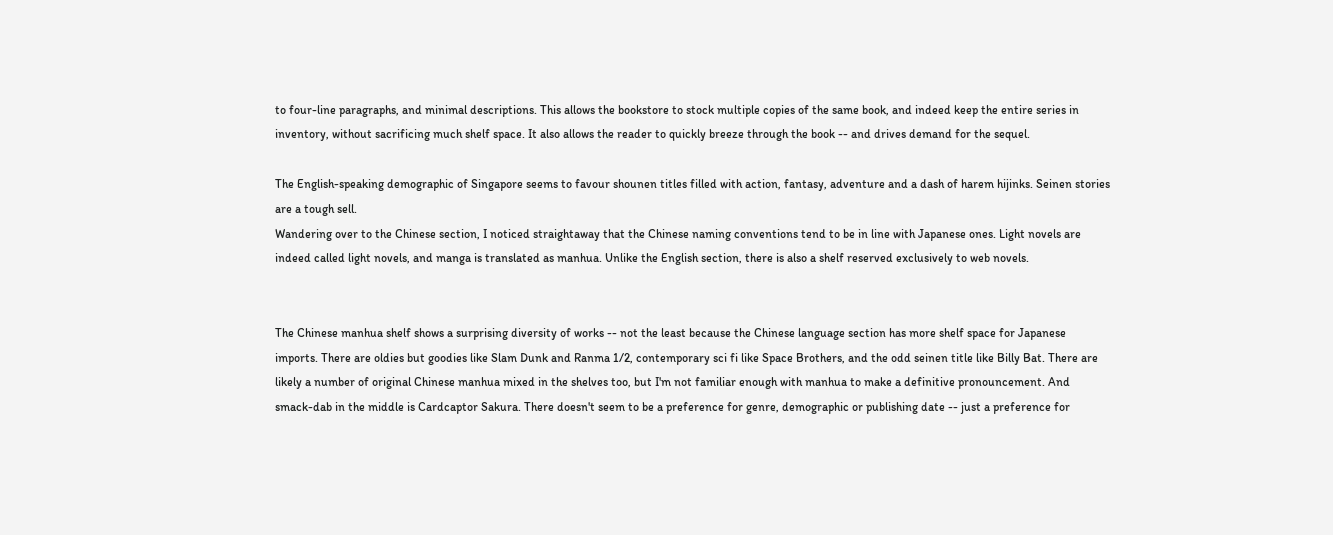to four-line paragraphs, and minimal descriptions. This allows the bookstore to stock multiple copies of the same book, and indeed keep the entire series in inventory, without sacrificing much shelf space. It also allows the reader to quickly breeze through the book -- and drives demand for the sequel.

The English-speaking demographic of Singapore seems to favour shounen titles filled with action, fantasy, adventure and a dash of harem hijinks. Seinen stories are a tough sell.
Wandering over to the Chinese section, I noticed straightaway that the Chinese naming conventions tend to be in line with Japanese ones. Light novels are indeed called light novels, and manga is translated as manhua. Unlike the English section, there is also a shelf reserved exclusively to web novels.


The Chinese manhua shelf shows a surprising diversity of works -- not the least because the Chinese language section has more shelf space for Japanese imports. There are oldies but goodies like Slam Dunk and Ranma 1/2, contemporary sci fi like Space Brothers, and the odd seinen title like Billy Bat. There are likely a number of original Chinese manhua mixed in the shelves too, but I'm not familiar enough with manhua to make a definitive pronouncement. And smack-dab in the middle is Cardcaptor Sakura. There doesn't seem to be a preference for genre, demographic or publishing date -- just a preference for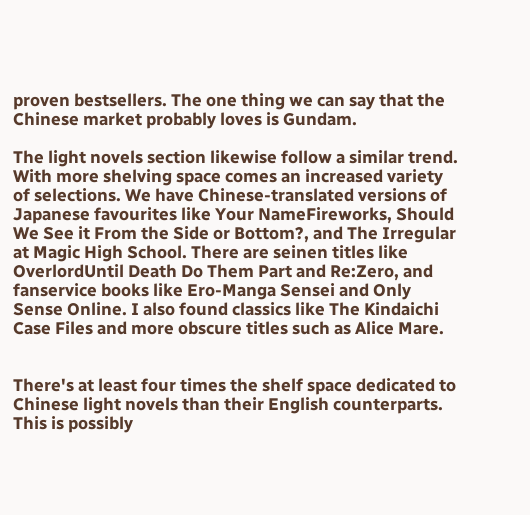proven bestsellers. The one thing we can say that the Chinese market probably loves is Gundam.

The light novels section likewise follow a similar trend. With more shelving space comes an increased variety of selections. We have Chinese-translated versions of Japanese favourites like Your NameFireworks, Should We See it From the Side or Bottom?, and The Irregular at Magic High School. There are seinen titles like OverlordUntil Death Do Them Part and Re:Zero, and fanservice books like Ero-Manga Sensei and Only Sense Online. I also found classics like The Kindaichi Case Files and more obscure titles such as Alice Mare.


There's at least four times the shelf space dedicated to Chinese light novels than their English counterparts. This is possibly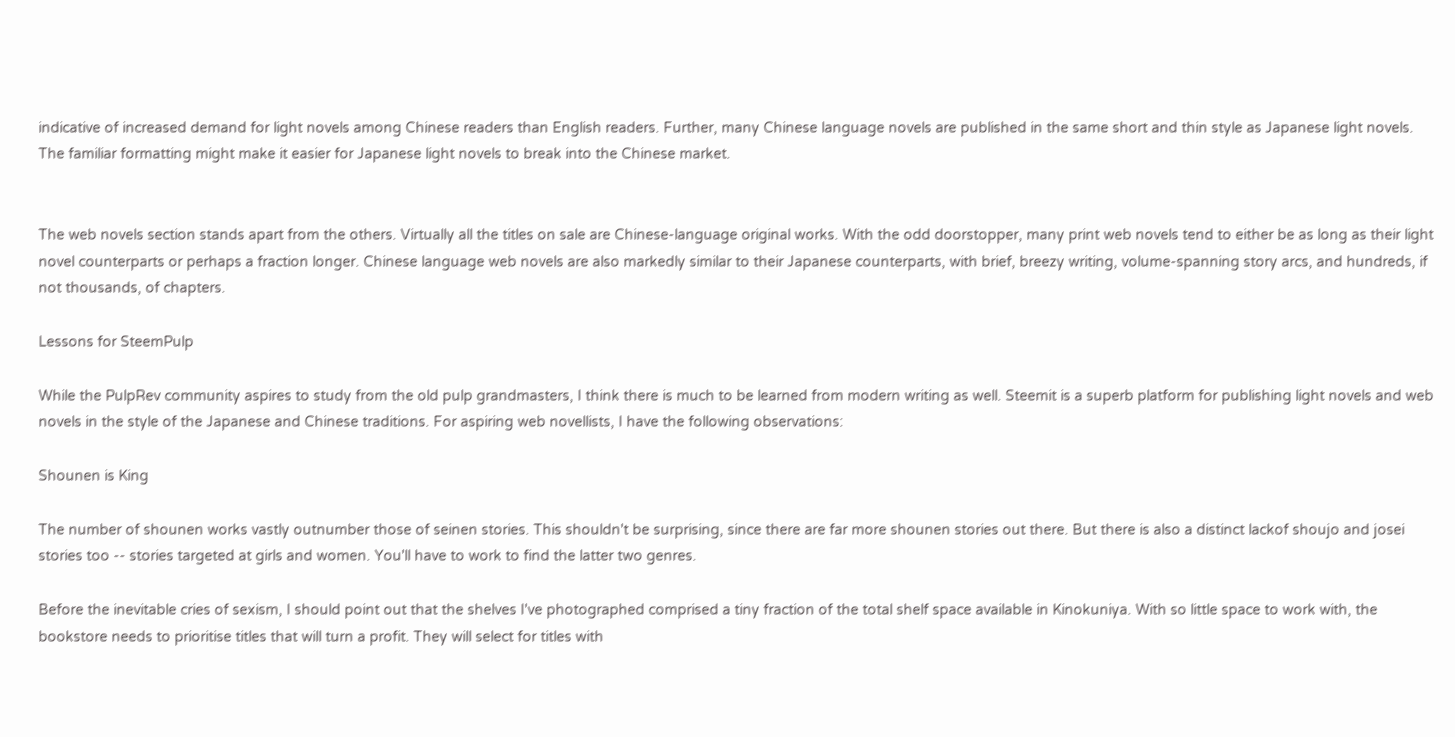indicative of increased demand for light novels among Chinese readers than English readers. Further, many Chinese language novels are published in the same short and thin style as Japanese light novels. The familiar formatting might make it easier for Japanese light novels to break into the Chinese market.


The web novels section stands apart from the others. Virtually all the titles on sale are Chinese-language original works. With the odd doorstopper, many print web novels tend to either be as long as their light novel counterparts or perhaps a fraction longer. Chinese language web novels are also markedly similar to their Japanese counterparts, with brief, breezy writing, volume-spanning story arcs, and hundreds, if not thousands, of chapters.

Lessons for SteemPulp

While the PulpRev community aspires to study from the old pulp grandmasters, I think there is much to be learned from modern writing as well. Steemit is a superb platform for publishing light novels and web novels in the style of the Japanese and Chinese traditions. For aspiring web novellists, I have the following observations:

Shounen is King

The number of shounen works vastly outnumber those of seinen stories. This shouldn't be surprising, since there are far more shounen stories out there. But there is also a distinct lackof shoujo and josei stories too -- stories targeted at girls and women. You'll have to work to find the latter two genres.

Before the inevitable cries of sexism, I should point out that the shelves I've photographed comprised a tiny fraction of the total shelf space available in Kinokuniya. With so little space to work with, the bookstore needs to prioritise titles that will turn a profit. They will select for titles with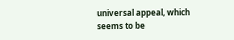universal appeal, which seems to be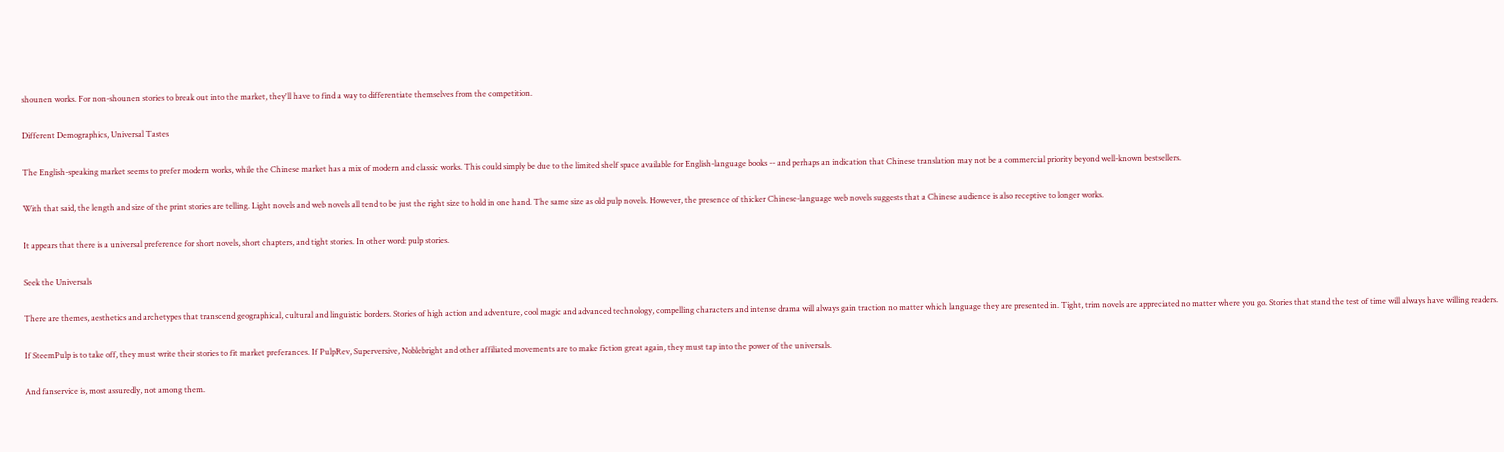shounen works. For non-shounen stories to break out into the market, they'll have to find a way to differentiate themselves from the competition.

Different Demographics, Universal Tastes

The English-speaking market seems to prefer modern works, while the Chinese market has a mix of modern and classic works. This could simply be due to the limited shelf space available for English-language books -- and perhaps an indication that Chinese translation may not be a commercial priority beyond well-known bestsellers.

With that said, the length and size of the print stories are telling. Light novels and web novels all tend to be just the right size to hold in one hand. The same size as old pulp novels. However, the presence of thicker Chinese-language web novels suggests that a Chinese audience is also receptive to longer works.

It appears that there is a universal preference for short novels, short chapters, and tight stories. In other word: pulp stories.

Seek the Universals

There are themes, aesthetics and archetypes that transcend geographical, cultural and linguistic borders. Stories of high action and adventure, cool magic and advanced technology, compelling characters and intense drama will always gain traction no matter which language they are presented in. Tight, trim novels are appreciated no matter where you go. Stories that stand the test of time will always have willing readers.

If SteemPulp is to take off, they must write their stories to fit market preferances. If PulpRev, Superversive, Noblebright and other affiliated movements are to make fiction great again, they must tap into the power of the universals.

And fanservice is, most assuredly, not among them.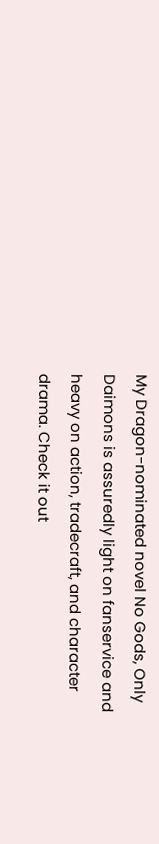My Dragon-nominated novel No Gods, Only Daimons is assuredly light on fanservice and heavy on action, tradecraft, and character drama. Check it out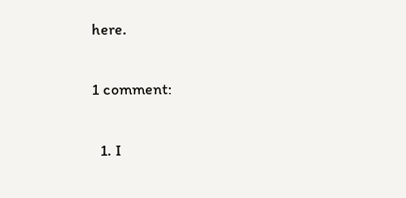here.

1 comment:

  1. I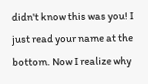didn't know this was you! I just read your name at the bottom. Now I realize why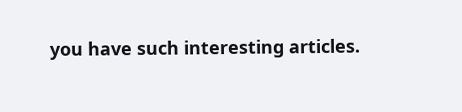you have such interesting articles.